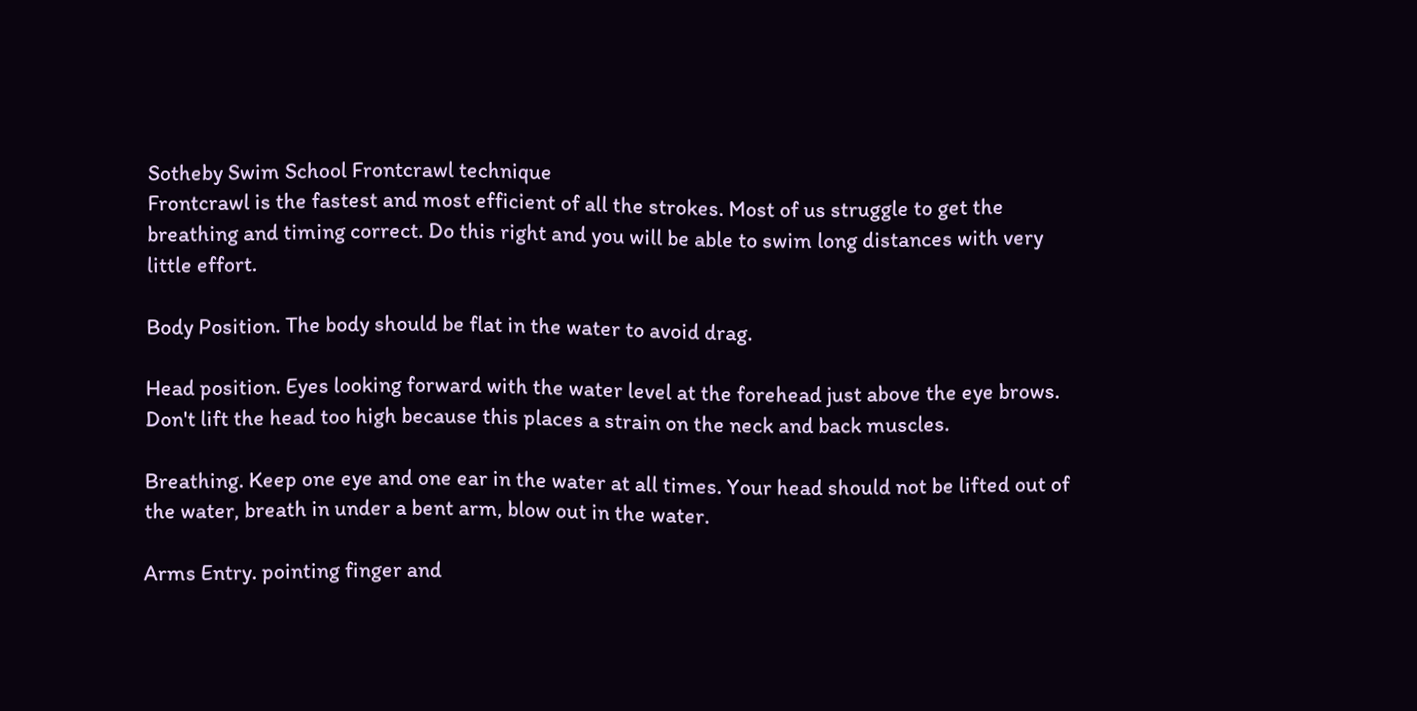Sotheby Swim School Frontcrawl technique
Frontcrawl is the fastest and most efficient of all the strokes. Most of us struggle to get the breathing and timing correct. Do this right and you will be able to swim long distances with very little effort.

Body Position. The body should be flat in the water to avoid drag.

Head position. Eyes looking forward with the water level at the forehead just above the eye brows. Don't lift the head too high because this places a strain on the neck and back muscles.

Breathing. Keep one eye and one ear in the water at all times. Your head should not be lifted out of the water, breath in under a bent arm, blow out in the water.

Arms Entry. pointing finger and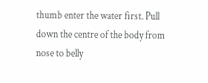thumb enter the water first. Pull down the centre of the body from nose to belly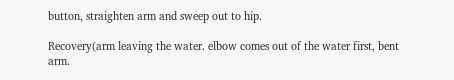button, straighten arm and sweep out to hip.

Recovery(arm leaving the water. elbow comes out of the water first, bent arm.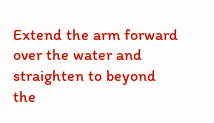Extend the arm forward over the water and straighten to beyond the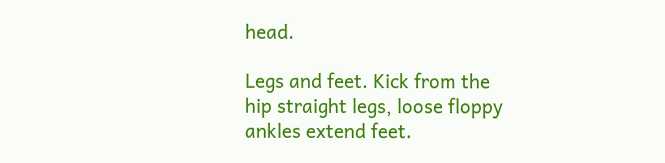head.

Legs and feet. Kick from the hip straight legs, loose floppy ankles extend feet.